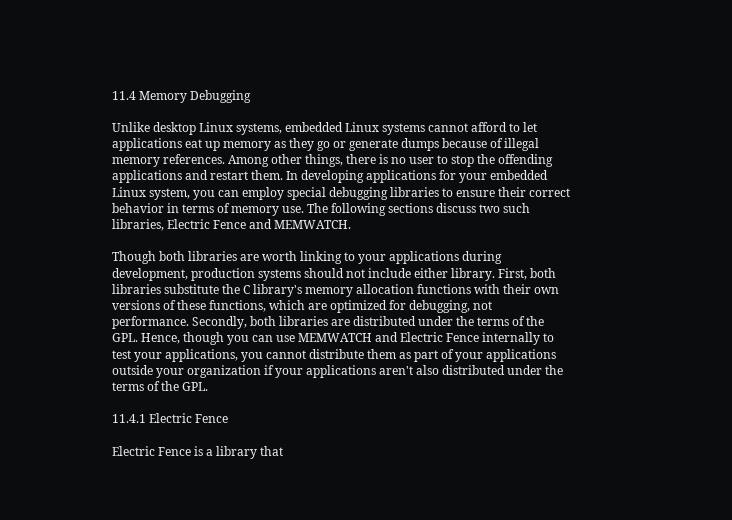11.4 Memory Debugging

Unlike desktop Linux systems, embedded Linux systems cannot afford to let applications eat up memory as they go or generate dumps because of illegal memory references. Among other things, there is no user to stop the offending applications and restart them. In developing applications for your embedded Linux system, you can employ special debugging libraries to ensure their correct behavior in terms of memory use. The following sections discuss two such libraries, Electric Fence and MEMWATCH.

Though both libraries are worth linking to your applications during development, production systems should not include either library. First, both libraries substitute the C library's memory allocation functions with their own versions of these functions, which are optimized for debugging, not performance. Secondly, both libraries are distributed under the terms of the GPL. Hence, though you can use MEMWATCH and Electric Fence internally to test your applications, you cannot distribute them as part of your applications outside your organization if your applications aren't also distributed under the terms of the GPL.

11.4.1 Electric Fence

Electric Fence is a library that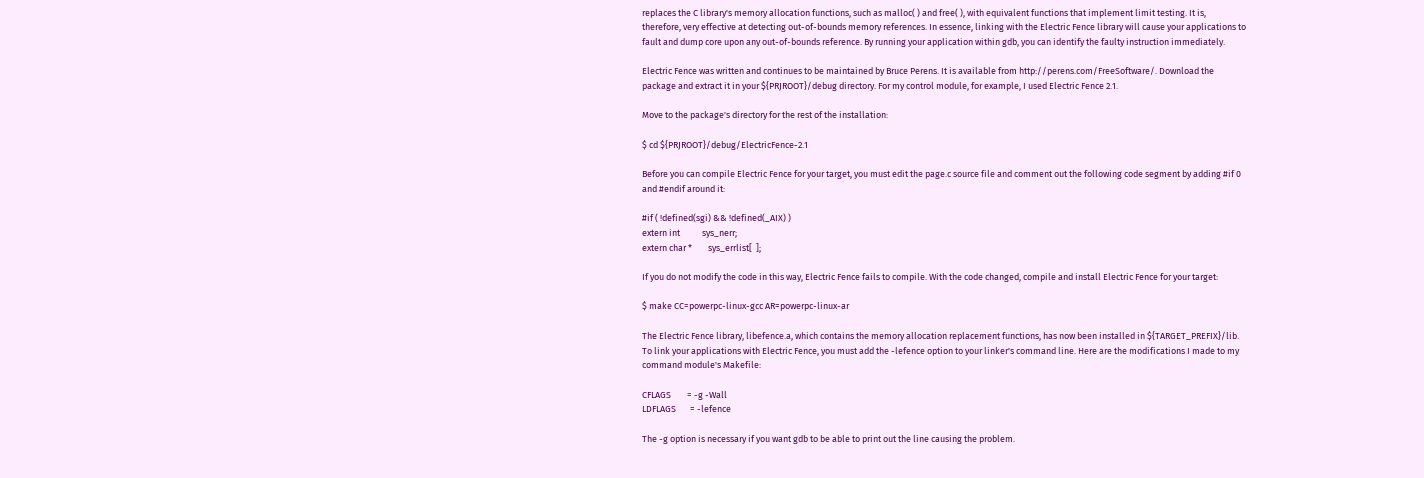replaces the C library's memory allocation functions, such as malloc( ) and free( ), with equivalent functions that implement limit testing. It is, therefore, very effective at detecting out-of-bounds memory references. In essence, linking with the Electric Fence library will cause your applications to fault and dump core upon any out-of-bounds reference. By running your application within gdb, you can identify the faulty instruction immediately.

Electric Fence was written and continues to be maintained by Bruce Perens. It is available from http://perens.com/FreeSoftware/. Download the package and extract it in your ${PRJROOT}/debug directory. For my control module, for example, I used Electric Fence 2.1.

Move to the package's directory for the rest of the installation:

$ cd ${PRJROOT}/debug/ElectricFence-2.1

Before you can compile Electric Fence for your target, you must edit the page.c source file and comment out the following code segment by adding #if 0 and #endif around it:

#if ( !defined(sgi) && !defined(_AIX) )
extern int           sys_nerr;
extern char *        sys_errlist[  ];

If you do not modify the code in this way, Electric Fence fails to compile. With the code changed, compile and install Electric Fence for your target:

$ make CC=powerpc-linux-gcc AR=powerpc-linux-ar

The Electric Fence library, libefence.a, which contains the memory allocation replacement functions, has now been installed in ${TARGET_PREFIX}/lib. To link your applications with Electric Fence, you must add the -lefence option to your linker's command line. Here are the modifications I made to my command module's Makefile:

CFLAGS        = -g -Wall
LDFLAGS       = -lefence

The -g option is necessary if you want gdb to be able to print out the line causing the problem.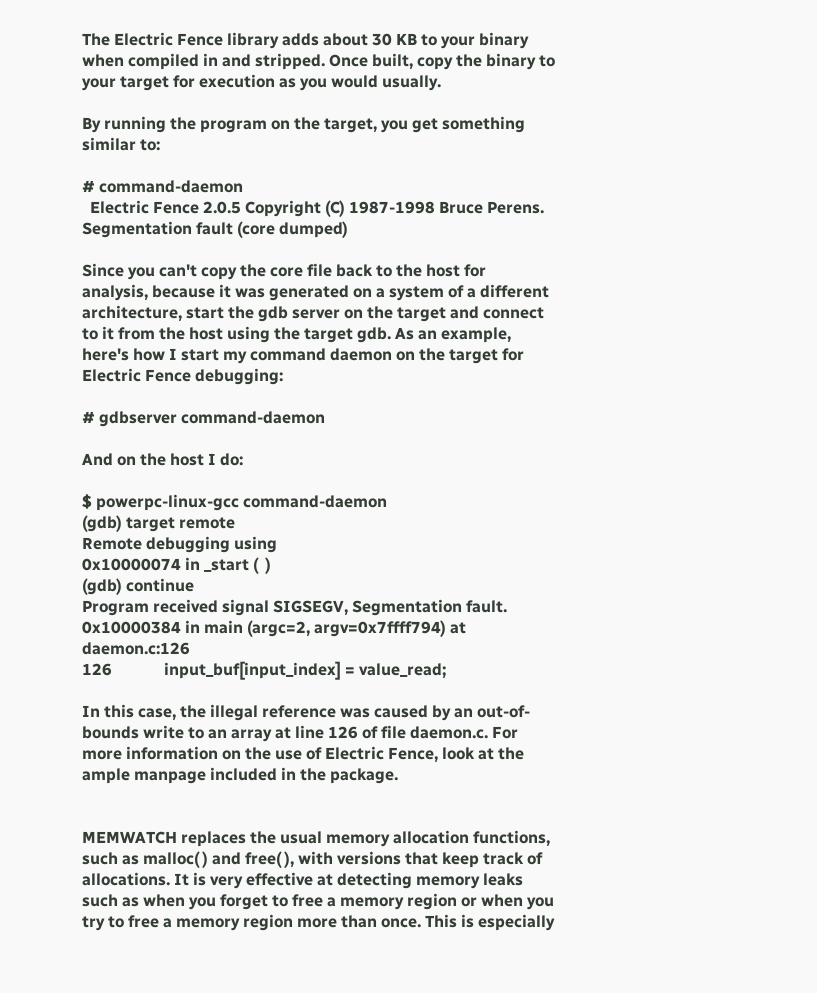The Electric Fence library adds about 30 KB to your binary when compiled in and stripped. Once built, copy the binary to your target for execution as you would usually.

By running the program on the target, you get something similar to:

# command-daemon
  Electric Fence 2.0.5 Copyright (C) 1987-1998 Bruce Perens.
Segmentation fault (core dumped)

Since you can't copy the core file back to the host for analysis, because it was generated on a system of a different architecture, start the gdb server on the target and connect to it from the host using the target gdb. As an example, here's how I start my command daemon on the target for Electric Fence debugging:

# gdbserver command-daemon

And on the host I do:

$ powerpc-linux-gcc command-daemon
(gdb) target remote
Remote debugging using
0x10000074 in _start (  )
(gdb) continue
Program received signal SIGSEGV, Segmentation fault.
0x10000384 in main (argc=2, argv=0x7ffff794) at daemon.c:126
126             input_buf[input_index] = value_read;

In this case, the illegal reference was caused by an out-of-bounds write to an array at line 126 of file daemon.c. For more information on the use of Electric Fence, look at the ample manpage included in the package.


MEMWATCH replaces the usual memory allocation functions, such as malloc( ) and free( ), with versions that keep track of allocations. It is very effective at detecting memory leaks such as when you forget to free a memory region or when you try to free a memory region more than once. This is especially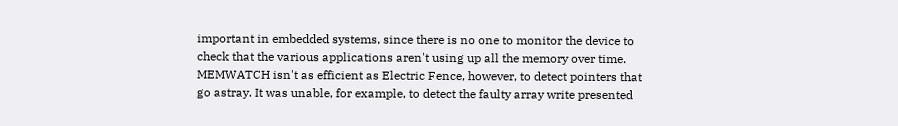important in embedded systems, since there is no one to monitor the device to check that the various applications aren't using up all the memory over time. MEMWATCH isn't as efficient as Electric Fence, however, to detect pointers that go astray. It was unable, for example, to detect the faulty array write presented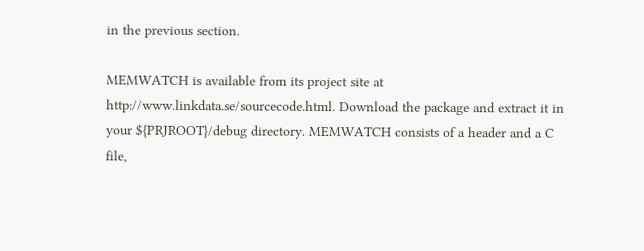in the previous section.

MEMWATCH is available from its project site at http://www.linkdata.se/sourcecode.html. Download the package and extract it in your ${PRJROOT}/debug directory. MEMWATCH consists of a header and a C file,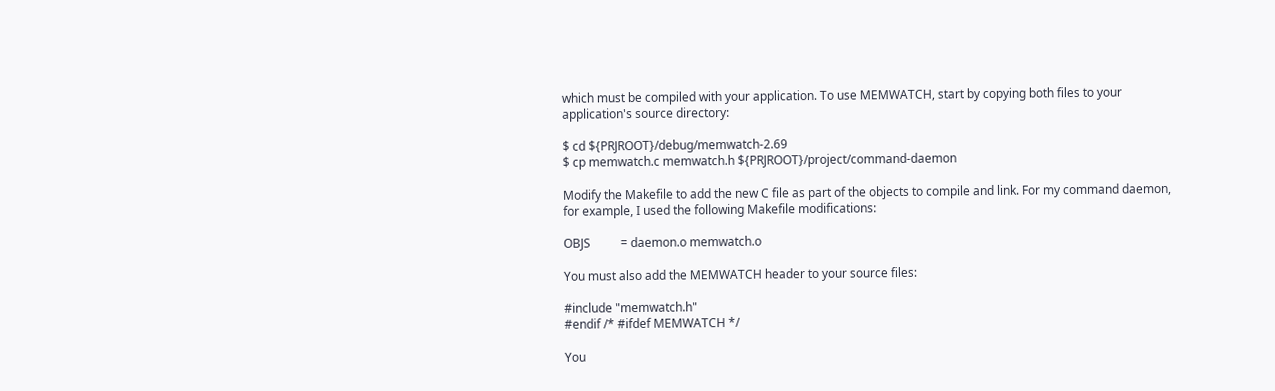which must be compiled with your application. To use MEMWATCH, start by copying both files to your application's source directory:

$ cd ${PRJROOT}/debug/memwatch-2.69
$ cp memwatch.c memwatch.h ${PRJROOT}/project/command-daemon

Modify the Makefile to add the new C file as part of the objects to compile and link. For my command daemon, for example, I used the following Makefile modifications:

OBJS          = daemon.o memwatch.o

You must also add the MEMWATCH header to your source files:

#include "memwatch.h"
#endif /* #ifdef MEMWATCH */

You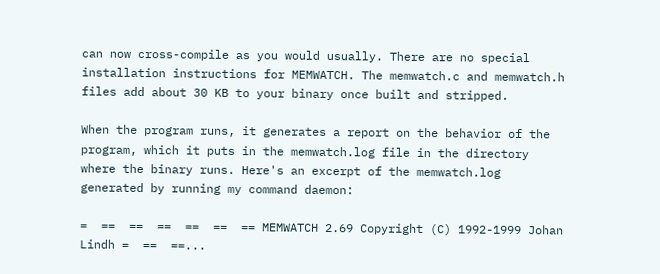can now cross-compile as you would usually. There are no special installation instructions for MEMWATCH. The memwatch.c and memwatch.h files add about 30 KB to your binary once built and stripped.

When the program runs, it generates a report on the behavior of the program, which it puts in the memwatch.log file in the directory where the binary runs. Here's an excerpt of the memwatch.log generated by running my command daemon:

=  ==  ==  ==  ==  ==  == MEMWATCH 2.69 Copyright (C) 1992-1999 Johan Lindh =  ==  ==...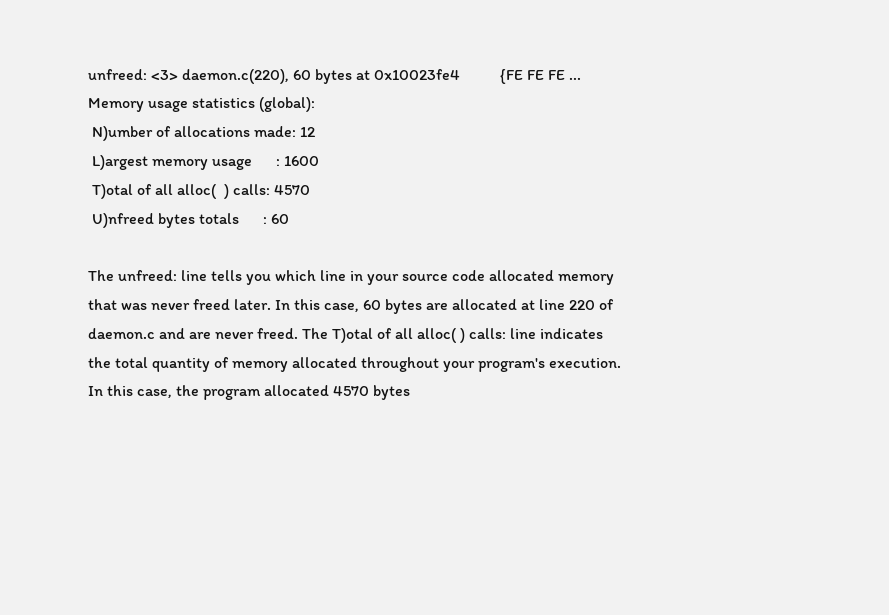unfreed: <3> daemon.c(220), 60 bytes at 0x10023fe4          {FE FE FE ...
Memory usage statistics (global):
 N)umber of allocations made: 12
 L)argest memory usage      : 1600
 T)otal of all alloc(  ) calls: 4570
 U)nfreed bytes totals      : 60

The unfreed: line tells you which line in your source code allocated memory that was never freed later. In this case, 60 bytes are allocated at line 220 of daemon.c and are never freed. The T)otal of all alloc( ) calls: line indicates the total quantity of memory allocated throughout your program's execution. In this case, the program allocated 4570 bytes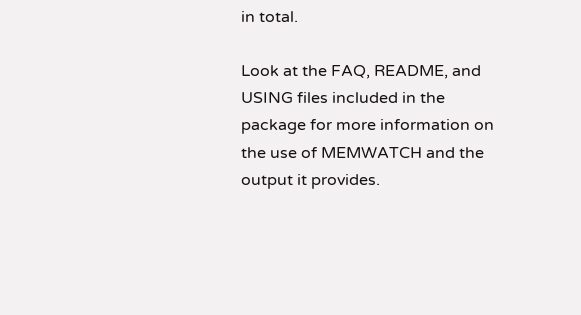in total.

Look at the FAQ, README, and USING files included in the package for more information on the use of MEMWATCH and the output it provides.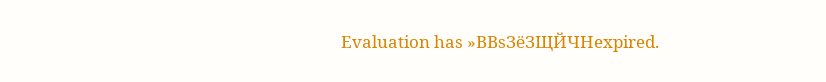Evaluation has »ВВѕЗёЗЩЙЧНexpired.